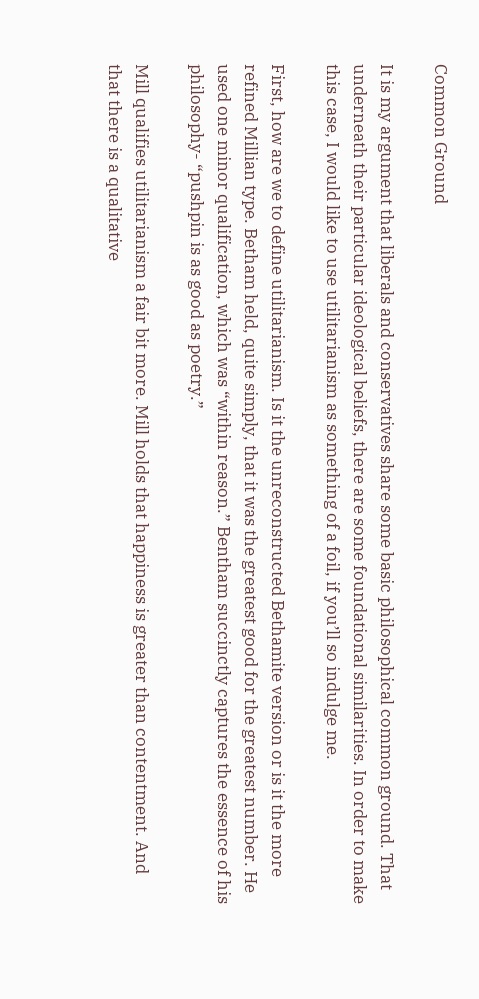Common Ground

It is my argument that liberals and conservatives share some basic philosophical common ground. That underneath their particular ideological beliefs, there are some foundational similarities. In order to make this case, I would like to use utilitarianism as something of a foil, if you’ll so indulge me.

First, how are we to define utilitarianism. Is it the unreconstructed Bethamite version or is it the more refined Millian type. Betham held, quite simply, that it was the greatest good for the greatest number. He used one minor qualification, which was “within reason.” Bentham succinctly captures the essence of his philosophy- “pushpin is as good as poetry.”

Mill qualifies utilitarianism a fair bit more. Mill holds that happiness is greater than contentment. And that there is a qualitative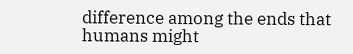difference among the ends that humans might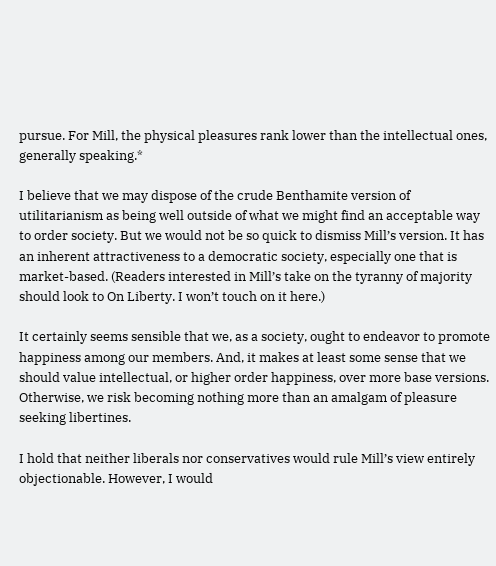pursue. For Mill, the physical pleasures rank lower than the intellectual ones, generally speaking.*

I believe that we may dispose of the crude Benthamite version of utilitarianism as being well outside of what we might find an acceptable way to order society. But we would not be so quick to dismiss Mill’s version. It has an inherent attractiveness to a democratic society, especially one that is market-based. (Readers interested in Mill’s take on the tyranny of majority should look to On Liberty. I won’t touch on it here.)

It certainly seems sensible that we, as a society, ought to endeavor to promote happiness among our members. And, it makes at least some sense that we should value intellectual, or higher order happiness, over more base versions. Otherwise, we risk becoming nothing more than an amalgam of pleasure seeking libertines.

I hold that neither liberals nor conservatives would rule Mill’s view entirely objectionable. However, I would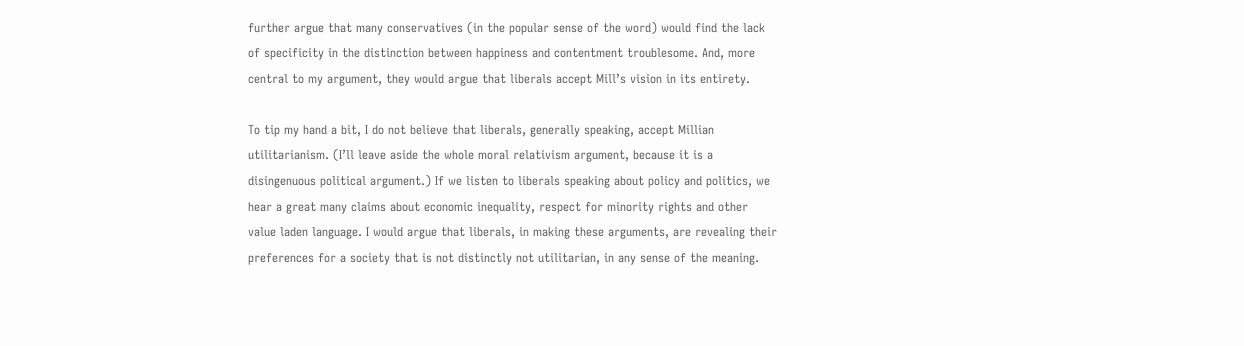further argue that many conservatives (in the popular sense of the word) would find the lack of specificity in the distinction between happiness and contentment troublesome. And, more central to my argument, they would argue that liberals accept Mill’s vision in its entirety.

To tip my hand a bit, I do not believe that liberals, generally speaking, accept Millian utilitarianism. (I’ll leave aside the whole moral relativism argument, because it is a disingenuous political argument.) If we listen to liberals speaking about policy and politics, we hear a great many claims about economic inequality, respect for minority rights and other value laden language. I would argue that liberals, in making these arguments, are revealing their preferences for a society that is not distinctly not utilitarian, in any sense of the meaning.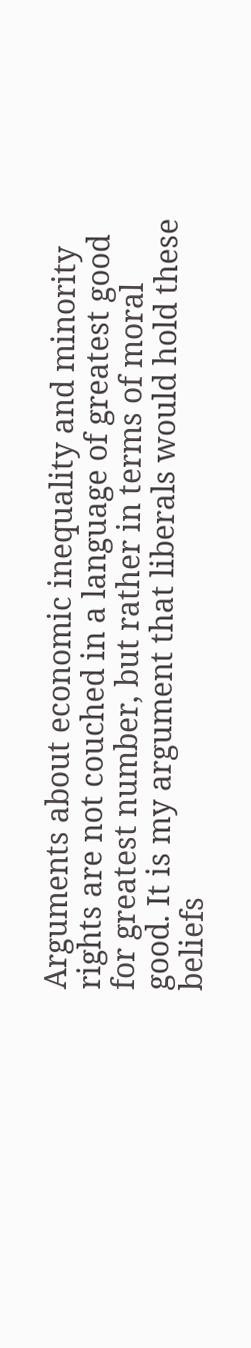Arguments about economic inequality and minority rights are not couched in a language of greatest good for greatest number, but rather in terms of moral good. It is my argument that liberals would hold these beliefs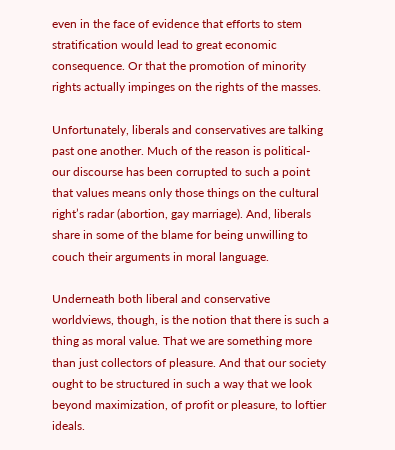even in the face of evidence that efforts to stem stratification would lead to great economic consequence. Or that the promotion of minority rights actually impinges on the rights of the masses.

Unfortunately, liberals and conservatives are talking past one another. Much of the reason is political- our discourse has been corrupted to such a point that values means only those things on the cultural right’s radar (abortion, gay marriage). And, liberals share in some of the blame for being unwilling to couch their arguments in moral language.

Underneath both liberal and conservative worldviews, though, is the notion that there is such a thing as moral value. That we are something more than just collectors of pleasure. And that our society ought to be structured in such a way that we look beyond maximization, of profit or pleasure, to loftier ideals.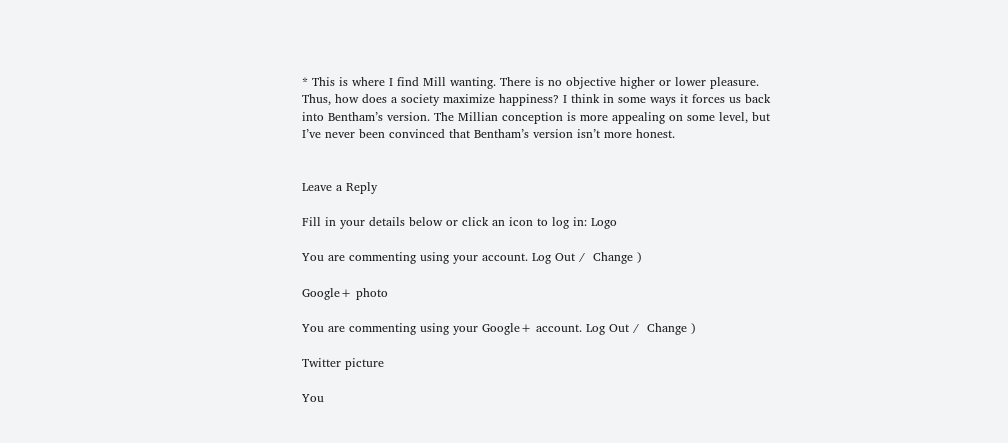* This is where I find Mill wanting. There is no objective higher or lower pleasure. Thus, how does a society maximize happiness? I think in some ways it forces us back into Bentham’s version. The Millian conception is more appealing on some level, but I’ve never been convinced that Bentham’s version isn’t more honest.


Leave a Reply

Fill in your details below or click an icon to log in: Logo

You are commenting using your account. Log Out /  Change )

Google+ photo

You are commenting using your Google+ account. Log Out /  Change )

Twitter picture

You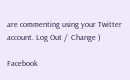are commenting using your Twitter account. Log Out /  Change )

Facebook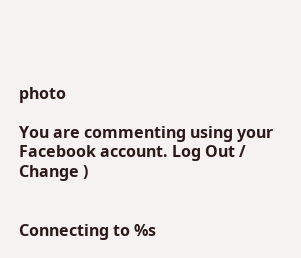photo

You are commenting using your Facebook account. Log Out /  Change )


Connecting to %s